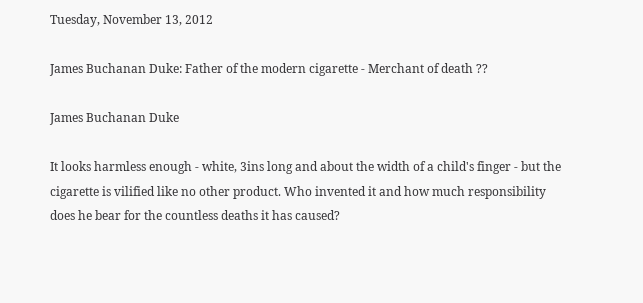Tuesday, November 13, 2012

James Buchanan Duke: Father of the modern cigarette - Merchant of death ??

James Buchanan Duke

It looks harmless enough - white, 3ins long and about the width of a child's finger - but the cigarette is vilified like no other product. Who invented it and how much responsibility does he bear for the countless deaths it has caused?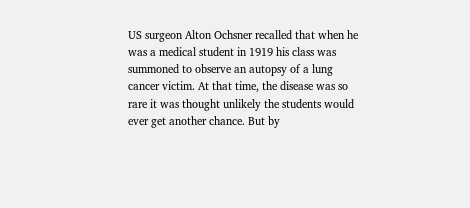US surgeon Alton Ochsner recalled that when he was a medical student in 1919 his class was summoned to observe an autopsy of a lung cancer victim. At that time, the disease was so rare it was thought unlikely the students would ever get another chance. But by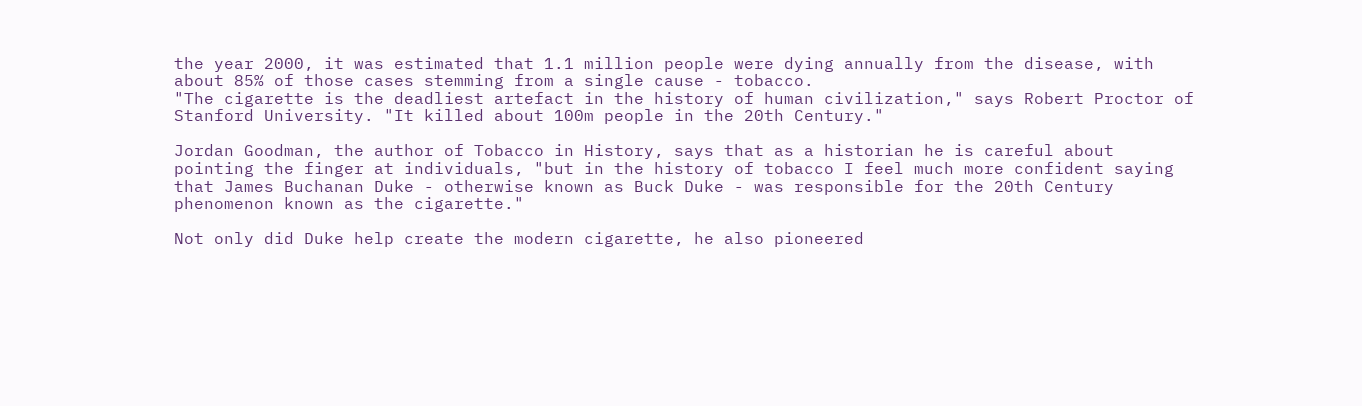the year 2000, it was estimated that 1.1 million people were dying annually from the disease, with about 85% of those cases stemming from a single cause - tobacco.
"The cigarette is the deadliest artefact in the history of human civilization," says Robert Proctor of Stanford University. "It killed about 100m people in the 20th Century."

Jordan Goodman, the author of Tobacco in History, says that as a historian he is careful about pointing the finger at individuals, "but in the history of tobacco I feel much more confident saying that James Buchanan Duke - otherwise known as Buck Duke - was responsible for the 20th Century phenomenon known as the cigarette."

Not only did Duke help create the modern cigarette, he also pioneered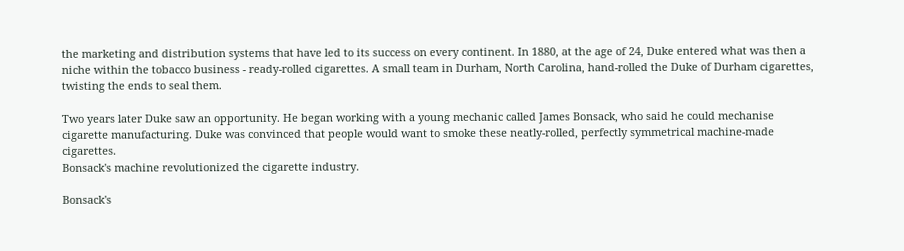the marketing and distribution systems that have led to its success on every continent. In 1880, at the age of 24, Duke entered what was then a niche within the tobacco business - ready-rolled cigarettes. A small team in Durham, North Carolina, hand-rolled the Duke of Durham cigarettes, twisting the ends to seal them.

Two years later Duke saw an opportunity. He began working with a young mechanic called James Bonsack, who said he could mechanise cigarette manufacturing. Duke was convinced that people would want to smoke these neatly-rolled, perfectly symmetrical machine-made cigarettes.
Bonsack's machine revolutionized the cigarette industry.

Bonsack's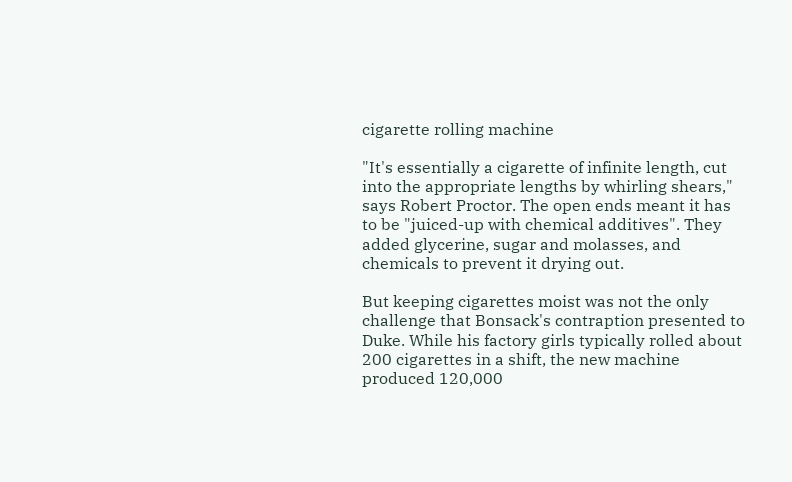cigarette rolling machine

"It's essentially a cigarette of infinite length, cut into the appropriate lengths by whirling shears," says Robert Proctor. The open ends meant it has to be "juiced-up with chemical additives". They added glycerine, sugar and molasses, and chemicals to prevent it drying out.

But keeping cigarettes moist was not the only challenge that Bonsack's contraption presented to Duke. While his factory girls typically rolled about 200 cigarettes in a shift, the new machine produced 120,000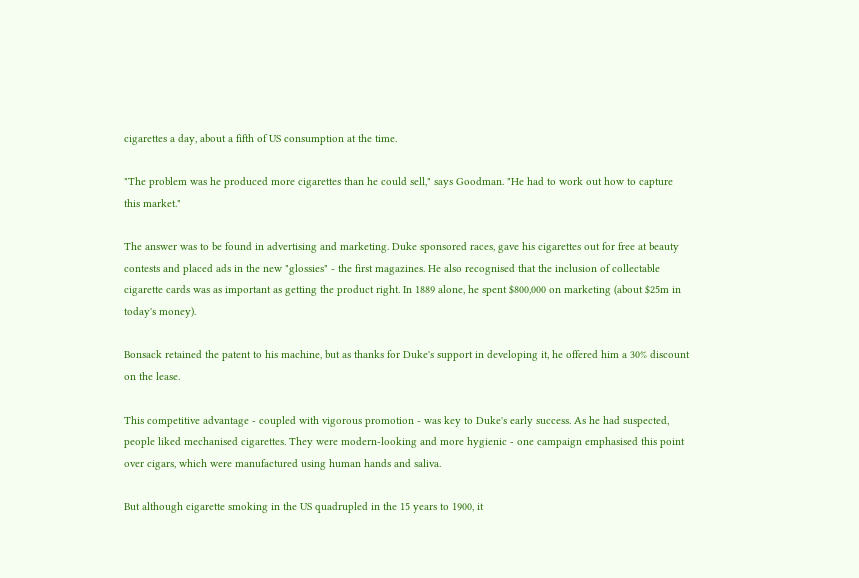cigarettes a day, about a fifth of US consumption at the time.

"The problem was he produced more cigarettes than he could sell," says Goodman. "He had to work out how to capture this market."

The answer was to be found in advertising and marketing. Duke sponsored races, gave his cigarettes out for free at beauty contests and placed ads in the new "glossies" - the first magazines. He also recognised that the inclusion of collectable cigarette cards was as important as getting the product right. In 1889 alone, he spent $800,000 on marketing (about $25m in today's money).

Bonsack retained the patent to his machine, but as thanks for Duke's support in developing it, he offered him a 30% discount on the lease.

This competitive advantage - coupled with vigorous promotion - was key to Duke's early success. As he had suspected, people liked mechanised cigarettes. They were modern-looking and more hygienic - one campaign emphasised this point over cigars, which were manufactured using human hands and saliva.

But although cigarette smoking in the US quadrupled in the 15 years to 1900, it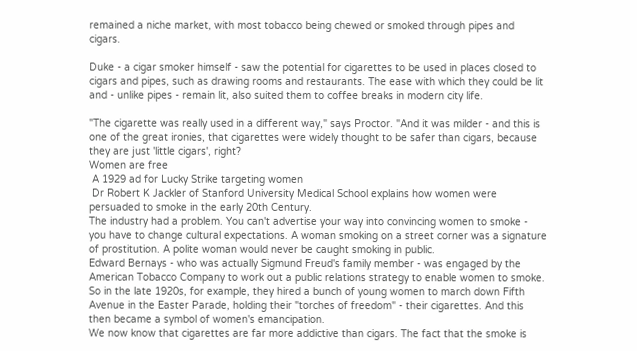remained a niche market, with most tobacco being chewed or smoked through pipes and cigars.

Duke - a cigar smoker himself - saw the potential for cigarettes to be used in places closed to cigars and pipes, such as drawing rooms and restaurants. The ease with which they could be lit and - unlike pipes - remain lit, also suited them to coffee breaks in modern city life.

"The cigarette was really used in a different way," says Proctor. "And it was milder - and this is one of the great ironies, that cigarettes were widely thought to be safer than cigars, because they are just 'little cigars', right?
Women are free
 A 1929 ad for Lucky Strike targeting women
 Dr Robert K Jackler of Stanford University Medical School explains how women were persuaded to smoke in the early 20th Century.
The industry had a problem. You can't advertise your way into convincing women to smoke - you have to change cultural expectations. A woman smoking on a street corner was a signature of prostitution. A polite woman would never be caught smoking in public.
Edward Bernays - who was actually Sigmund Freud's family member - was engaged by the American Tobacco Company to work out a public relations strategy to enable women to smoke. So in the late 1920s, for example, they hired a bunch of young women to march down Fifth Avenue in the Easter Parade, holding their "torches of freedom" - their cigarettes. And this then became a symbol of women's emancipation.
We now know that cigarettes are far more addictive than cigars. The fact that the smoke is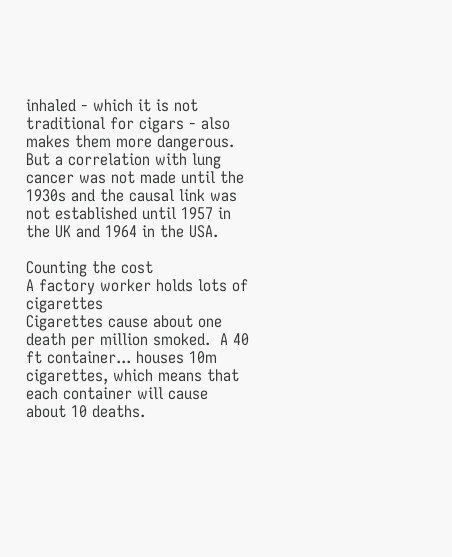inhaled - which it is not traditional for cigars - also makes them more dangerous. But a correlation with lung cancer was not made until the 1930s and the causal link was not established until 1957 in the UK and 1964 in the USA.

Counting the cost
A factory worker holds lots of cigarettes
Cigarettes cause about one death per million smoked.  A 40 ft container... houses 10m cigarettes, which means that each container will cause about 10 deaths.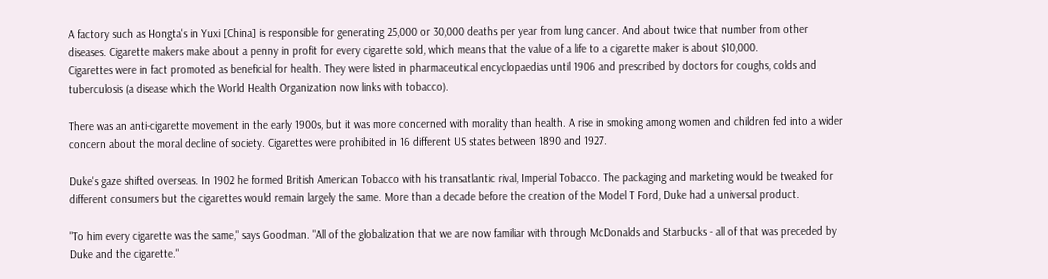A factory such as Hongta's in Yuxi [China] is responsible for generating 25,000 or 30,000 deaths per year from lung cancer. And about twice that number from other diseases. Cigarette makers make about a penny in profit for every cigarette sold, which means that the value of a life to a cigarette maker is about $10,000.
Cigarettes were in fact promoted as beneficial for health. They were listed in pharmaceutical encyclopaedias until 1906 and prescribed by doctors for coughs, colds and tuberculosis (a disease which the World Health Organization now links with tobacco).

There was an anti-cigarette movement in the early 1900s, but it was more concerned with morality than health. A rise in smoking among women and children fed into a wider concern about the moral decline of society. Cigarettes were prohibited in 16 different US states between 1890 and 1927.

Duke's gaze shifted overseas. In 1902 he formed British American Tobacco with his transatlantic rival, Imperial Tobacco. The packaging and marketing would be tweaked for different consumers but the cigarettes would remain largely the same. More than a decade before the creation of the Model T Ford, Duke had a universal product.

"To him every cigarette was the same," says Goodman. "All of the globalization that we are now familiar with through McDonalds and Starbucks - all of that was preceded by Duke and the cigarette."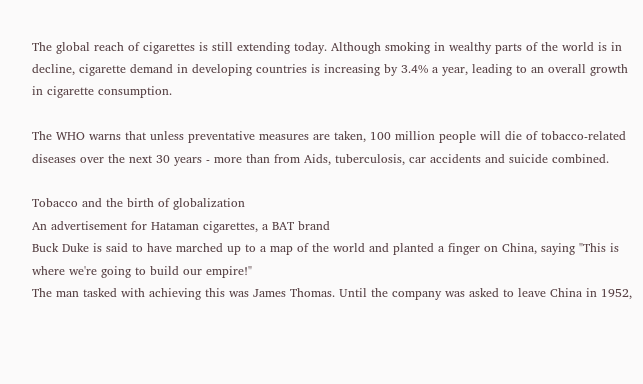The global reach of cigarettes is still extending today. Although smoking in wealthy parts of the world is in decline, cigarette demand in developing countries is increasing by 3.4% a year, leading to an overall growth in cigarette consumption.

The WHO warns that unless preventative measures are taken, 100 million people will die of tobacco-related diseases over the next 30 years - more than from Aids, tuberculosis, car accidents and suicide combined.

Tobacco and the birth of globalization
An advertisement for Hataman cigarettes, a BAT brand
Buck Duke is said to have marched up to a map of the world and planted a finger on China, saying "This is where we're going to build our empire!"
The man tasked with achieving this was James Thomas. Until the company was asked to leave China in 1952,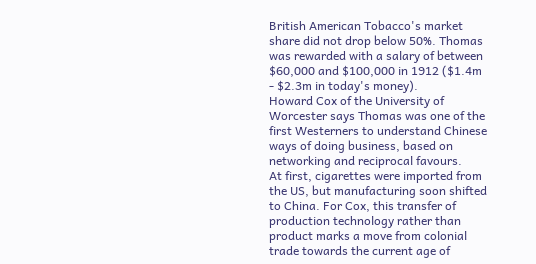British American Tobacco's market share did not drop below 50%. Thomas was rewarded with a salary of between $60,000 and $100,000 in 1912 ($1.4m - $2.3m in today's money).
Howard Cox of the University of Worcester says Thomas was one of the first Westerners to understand Chinese ways of doing business, based on networking and reciprocal favours.
At first, cigarettes were imported from the US, but manufacturing soon shifted to China. For Cox, this transfer of production technology rather than product marks a move from colonial trade towards the current age of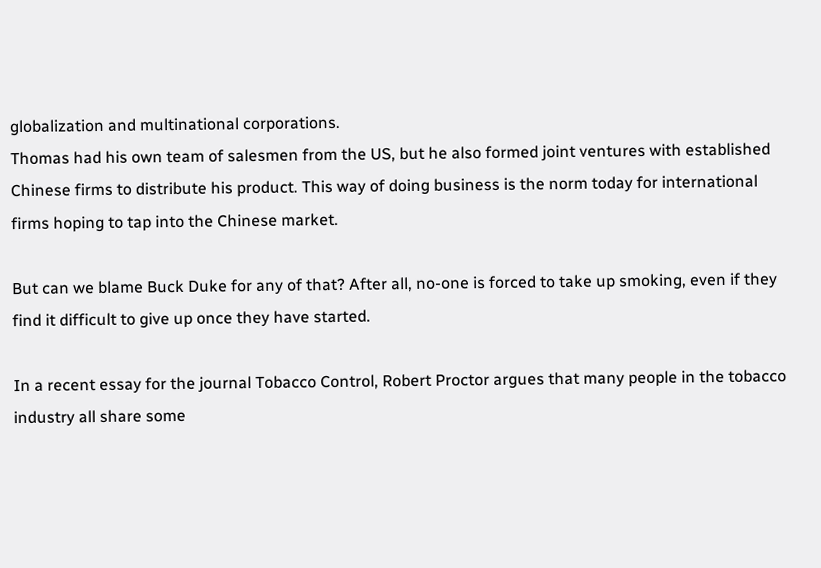globalization and multinational corporations.
Thomas had his own team of salesmen from the US, but he also formed joint ventures with established Chinese firms to distribute his product. This way of doing business is the norm today for international firms hoping to tap into the Chinese market.

But can we blame Buck Duke for any of that? After all, no-one is forced to take up smoking, even if they find it difficult to give up once they have started.

In a recent essay for the journal Tobacco Control, Robert Proctor argues that many people in the tobacco industry all share some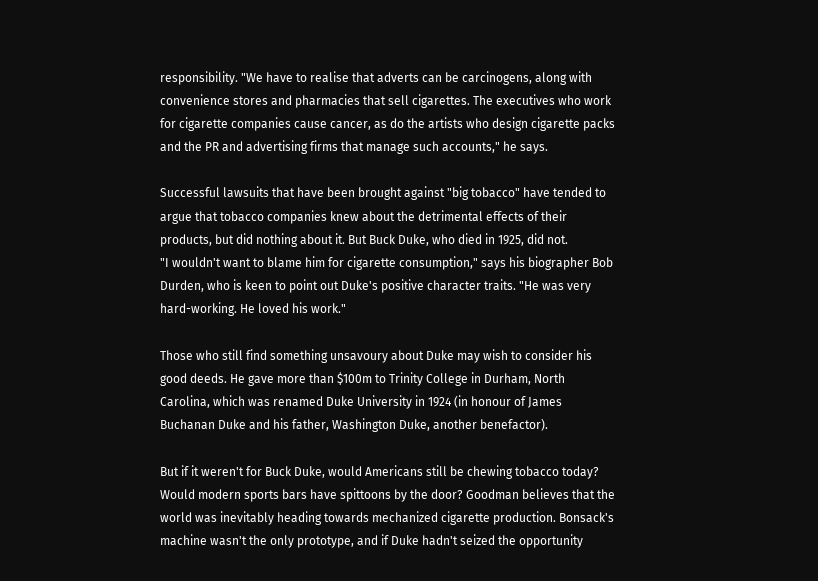responsibility. "We have to realise that adverts can be carcinogens, along with convenience stores and pharmacies that sell cigarettes. The executives who work for cigarette companies cause cancer, as do the artists who design cigarette packs and the PR and advertising firms that manage such accounts," he says.

Successful lawsuits that have been brought against "big tobacco" have tended to argue that tobacco companies knew about the detrimental effects of their products, but did nothing about it. But Buck Duke, who died in 1925, did not.
"I wouldn't want to blame him for cigarette consumption," says his biographer Bob Durden, who is keen to point out Duke's positive character traits. "He was very hard-working. He loved his work."

Those who still find something unsavoury about Duke may wish to consider his good deeds. He gave more than $100m to Trinity College in Durham, North Carolina, which was renamed Duke University in 1924 (in honour of James Buchanan Duke and his father, Washington Duke, another benefactor).

But if it weren't for Buck Duke, would Americans still be chewing tobacco today? Would modern sports bars have spittoons by the door? Goodman believes that the world was inevitably heading towards mechanized cigarette production. Bonsack's machine wasn't the only prototype, and if Duke hadn't seized the opportunity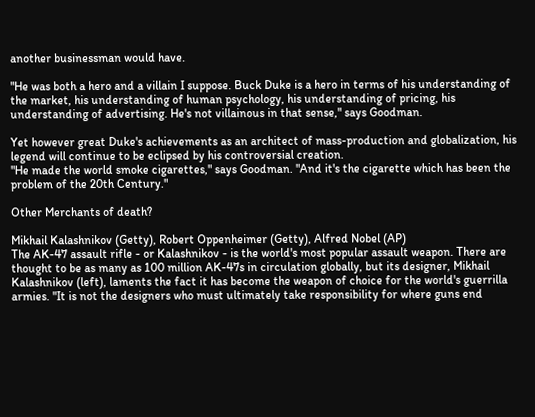another businessman would have.

"He was both a hero and a villain I suppose. Buck Duke is a hero in terms of his understanding of the market, his understanding of human psychology, his understanding of pricing, his understanding of advertising. He's not villainous in that sense," says Goodman.

Yet however great Duke's achievements as an architect of mass-production and globalization, his legend will continue to be eclipsed by his controversial creation.
"He made the world smoke cigarettes," says Goodman. "And it's the cigarette which has been the problem of the 20th Century."

Other Merchants of death?

Mikhail Kalashnikov (Getty), Robert Oppenheimer (Getty), Alfred Nobel (AP)
The AK-47 assault rifle - or Kalashnikov - is the world's most popular assault weapon. There are thought to be as many as 100 million AK-47s in circulation globally, but its designer, Mikhail Kalashnikov (left), laments the fact it has become the weapon of choice for the world's guerrilla armies. "It is not the designers who must ultimately take responsibility for where guns end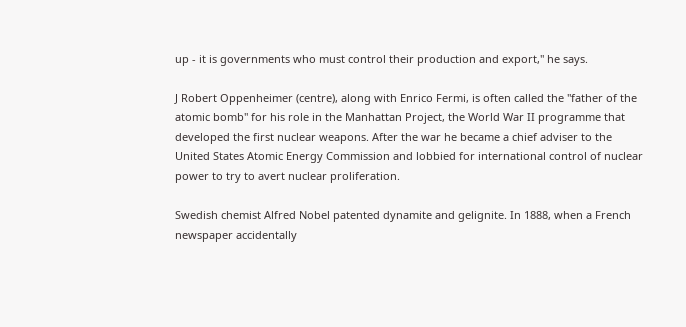up - it is governments who must control their production and export," he says.

J Robert Oppenheimer (centre), along with Enrico Fermi, is often called the "father of the atomic bomb" for his role in the Manhattan Project, the World War II programme that developed the first nuclear weapons. After the war he became a chief adviser to the United States Atomic Energy Commission and lobbied for international control of nuclear power to try to avert nuclear proliferation.

Swedish chemist Alfred Nobel patented dynamite and gelignite. In 1888, when a French newspaper accidentally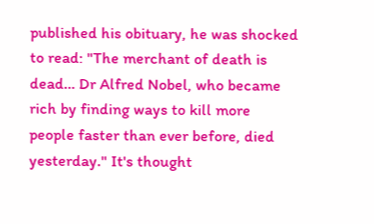published his obituary, he was shocked to read: "The merchant of death is dead… Dr Alfred Nobel, who became rich by finding ways to kill more people faster than ever before, died yesterday." It's thought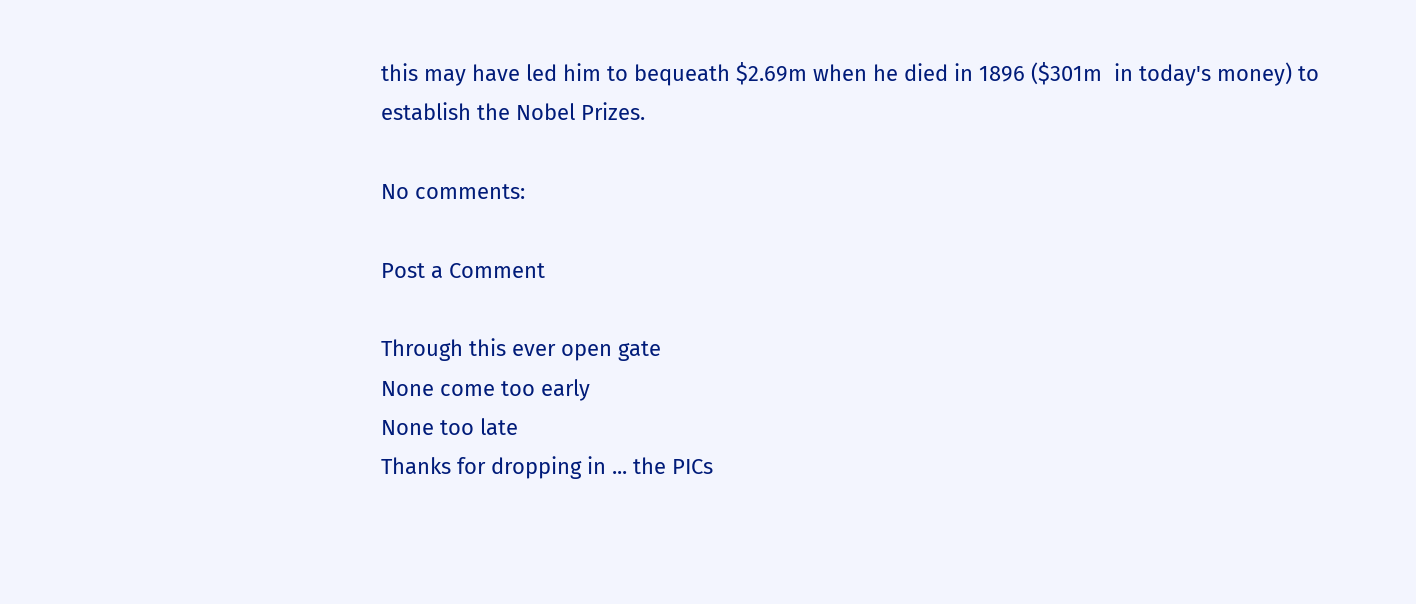this may have led him to bequeath $2.69m when he died in 1896 ($301m  in today's money) to establish the Nobel Prizes.

No comments:

Post a Comment

Through this ever open gate
None come too early
None too late
Thanks for dropping in ... the PICs